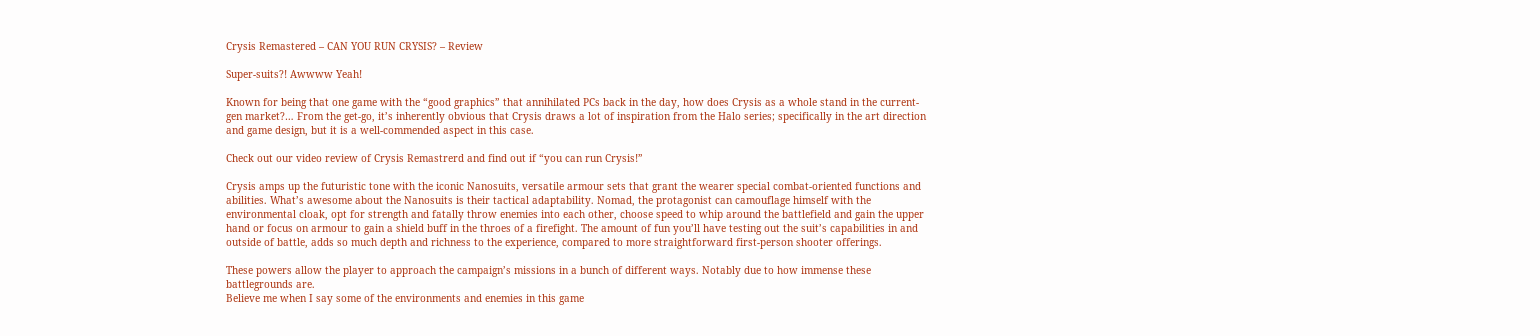Crysis Remastered – CAN YOU RUN CRYSIS? – Review

Super-suits?! Awwww Yeah!

Known for being that one game with the “good graphics” that annihilated PCs back in the day, how does Crysis as a whole stand in the current-gen market?… From the get-go, it’s inherently obvious that Crysis draws a lot of inspiration from the Halo series; specifically in the art direction and game design, but it is a well-commended aspect in this case.

Check out our video review of Crysis Remastrerd and find out if “you can run Crysis!”

Crysis amps up the futuristic tone with the iconic Nanosuits, versatile armour sets that grant the wearer special combat-oriented functions and abilities. What’s awesome about the Nanosuits is their tactical adaptability. Nomad, the protagonist can camouflage himself with the environmental cloak, opt for strength and fatally throw enemies into each other, choose speed to whip around the battlefield and gain the upper hand or focus on armour to gain a shield buff in the throes of a firefight. The amount of fun you’ll have testing out the suit’s capabilities in and outside of battle, adds so much depth and richness to the experience, compared to more straightforward first-person shooter offerings.

These powers allow the player to approach the campaign’s missions in a bunch of different ways. Notably due to how immense these battlegrounds are.
Believe me when I say some of the environments and enemies in this game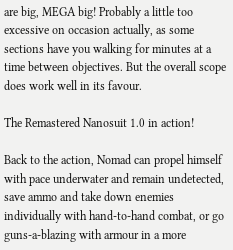are big, MEGA big! Probably a little too excessive on occasion actually, as some sections have you walking for minutes at a time between objectives. But the overall scope does work well in its favour.

The Remastered Nanosuit 1.0 in action!

Back to the action, Nomad can propel himself with pace underwater and remain undetected, save ammo and take down enemies individually with hand-to-hand combat, or go guns-a-blazing with armour in a more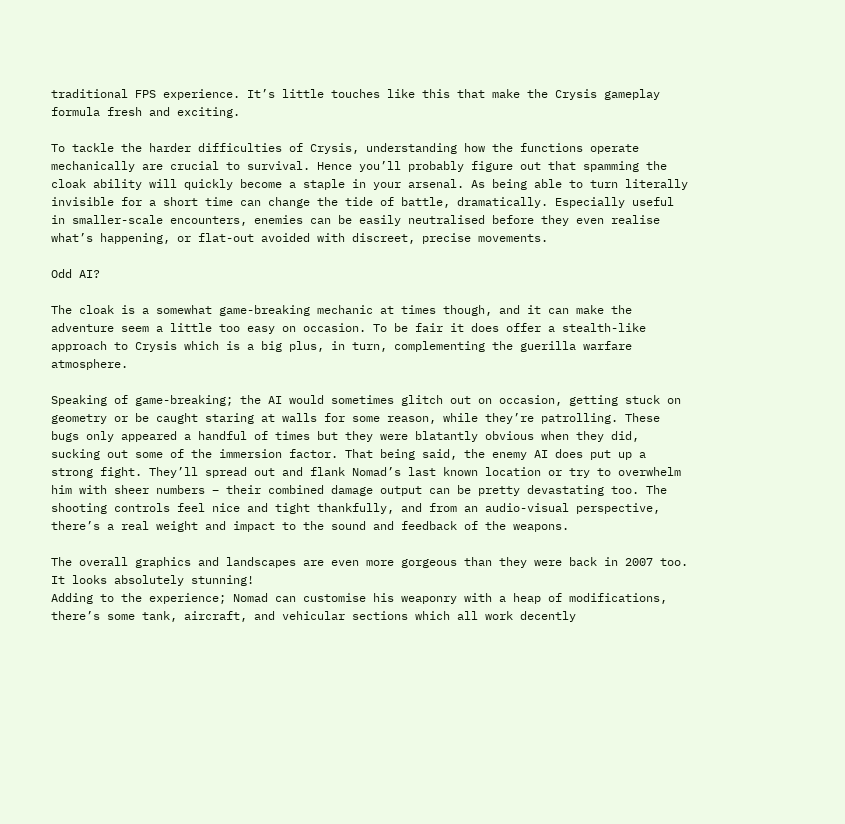traditional FPS experience. It’s little touches like this that make the Crysis gameplay formula fresh and exciting.

To tackle the harder difficulties of Crysis, understanding how the functions operate mechanically are crucial to survival. Hence you’ll probably figure out that spamming the cloak ability will quickly become a staple in your arsenal. As being able to turn literally invisible for a short time can change the tide of battle, dramatically. Especially useful in smaller-scale encounters, enemies can be easily neutralised before they even realise what’s happening, or flat-out avoided with discreet, precise movements.

Odd AI?

The cloak is a somewhat game-breaking mechanic at times though, and it can make the adventure seem a little too easy on occasion. To be fair it does offer a stealth-like approach to Crysis which is a big plus, in turn, complementing the guerilla warfare atmosphere.

Speaking of game-breaking; the AI would sometimes glitch out on occasion, getting stuck on geometry or be caught staring at walls for some reason, while they’re patrolling. These bugs only appeared a handful of times but they were blatantly obvious when they did, sucking out some of the immersion factor. That being said, the enemy AI does put up a strong fight. They’ll spread out and flank Nomad’s last known location or try to overwhelm him with sheer numbers – their combined damage output can be pretty devastating too. The shooting controls feel nice and tight thankfully, and from an audio-visual perspective, there’s a real weight and impact to the sound and feedback of the weapons.

The overall graphics and landscapes are even more gorgeous than they were back in 2007 too. It looks absolutely stunning!
Adding to the experience; Nomad can customise his weaponry with a heap of modifications, there’s some tank, aircraft, and vehicular sections which all work decently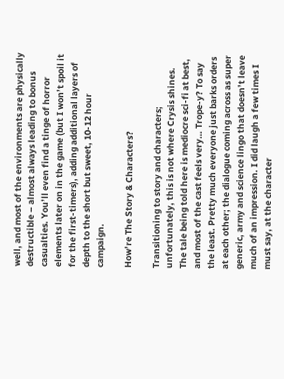well, and most of the environments are physically destructible – almost always leading to bonus casualties. You’ll even find a tinge of horror elements later on in the game (but I won’t spoil it for the first-timers), adding additional layers of depth to the short but sweet, 10-12 hour campaign.

How’re The Story & Characters?

Transitioning to story and characters; unfortunately, this is not where Crysis shines. The tale being told here is mediocre sci-fi at best, and most of the cast feels very… Trope-y? To say the least. Pretty much everyone just barks orders at each other; the dialogue coming across as super generic, army and science lingo that doesn’t leave much of an impression. I did laugh a few times I must say, at the character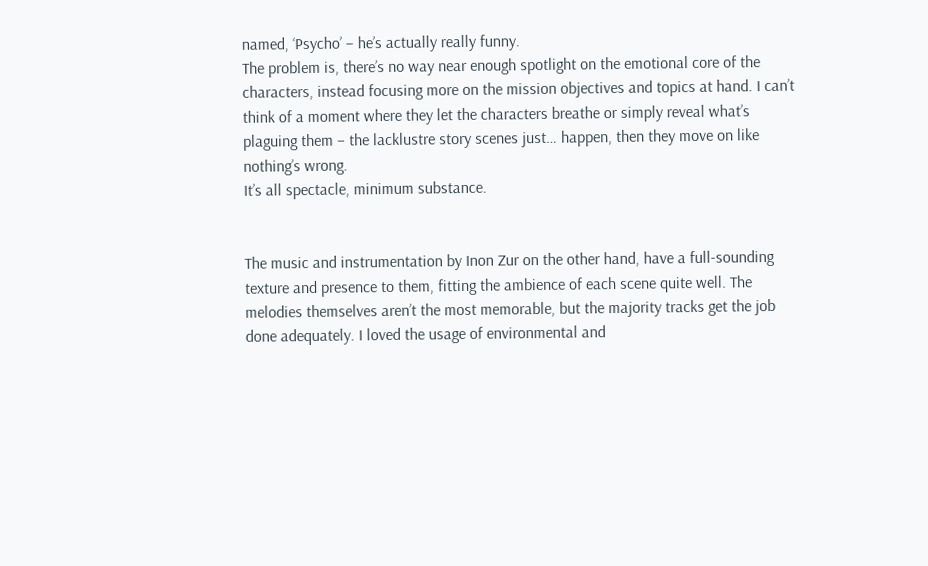named, ‘Psycho’ – he’s actually really funny.
The problem is, there’s no way near enough spotlight on the emotional core of the characters, instead focusing more on the mission objectives and topics at hand. I can’t think of a moment where they let the characters breathe or simply reveal what’s plaguing them – the lacklustre story scenes just… happen, then they move on like nothing’s wrong.
It’s all spectacle, minimum substance.


The music and instrumentation by Inon Zur on the other hand, have a full-sounding texture and presence to them, fitting the ambience of each scene quite well. The melodies themselves aren’t the most memorable, but the majority tracks get the job done adequately. I loved the usage of environmental and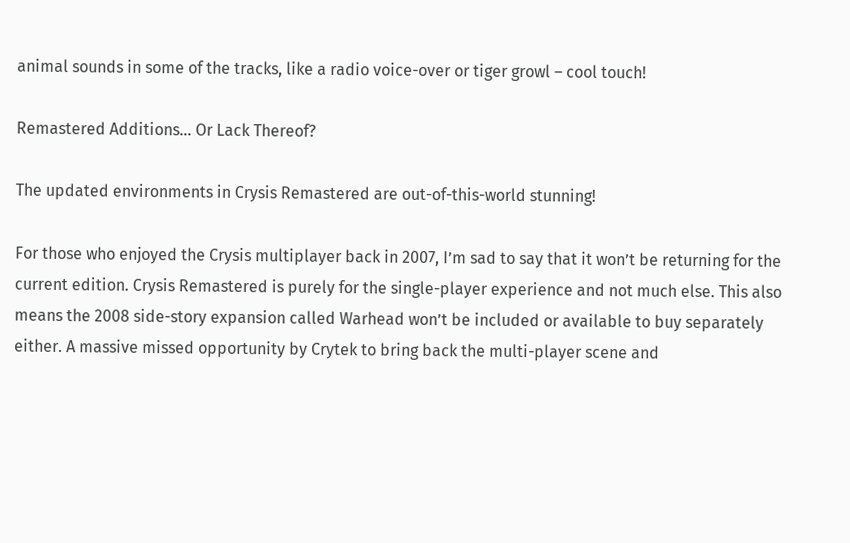animal sounds in some of the tracks, like a radio voice-over or tiger growl – cool touch!

Remastered Additions… Or Lack Thereof?

The updated environments in Crysis Remastered are out-of-this-world stunning!

For those who enjoyed the Crysis multiplayer back in 2007, I’m sad to say that it won’t be returning for the current edition. Crysis Remastered is purely for the single-player experience and not much else. This also means the 2008 side-story expansion called Warhead won’t be included or available to buy separately either. A massive missed opportunity by Crytek to bring back the multi-player scene and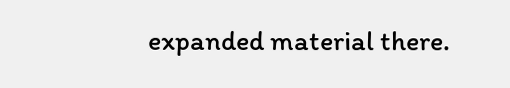expanded material there.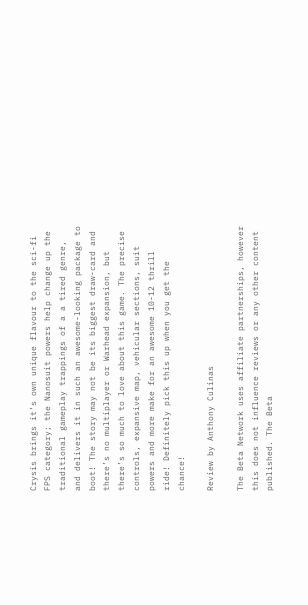Crysis brings it’s own unique flavour to the sci-fi FPS category; the Nanosuit powers help change up the traditional gameplay trappings of a a tired genre, and delivers it in such an awesome-looking package to boot! The story may not be its biggest draw-card and there’s no multiplayer or Warhead expansion, but there’s so much to love about this game. The precise controls, expansive map, vehicular sections, suit powers and more make for an awesome 10-12 thrill ride! Definitely pick this up when you get the chance!

Review by Anthony Culinas

The Beta Network uses affiliate partnerships, however this does not influence reviews or any other content published. The Beta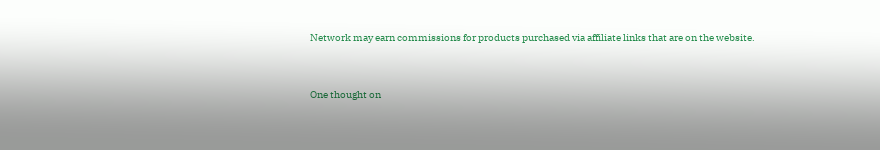Network may earn commissions for products purchased via affiliate links that are on the website.


One thought on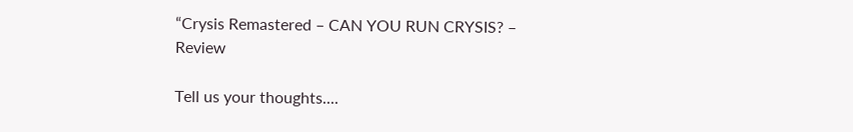“Crysis Remastered – CAN YOU RUN CRYSIS? – Review

Tell us your thoughts....